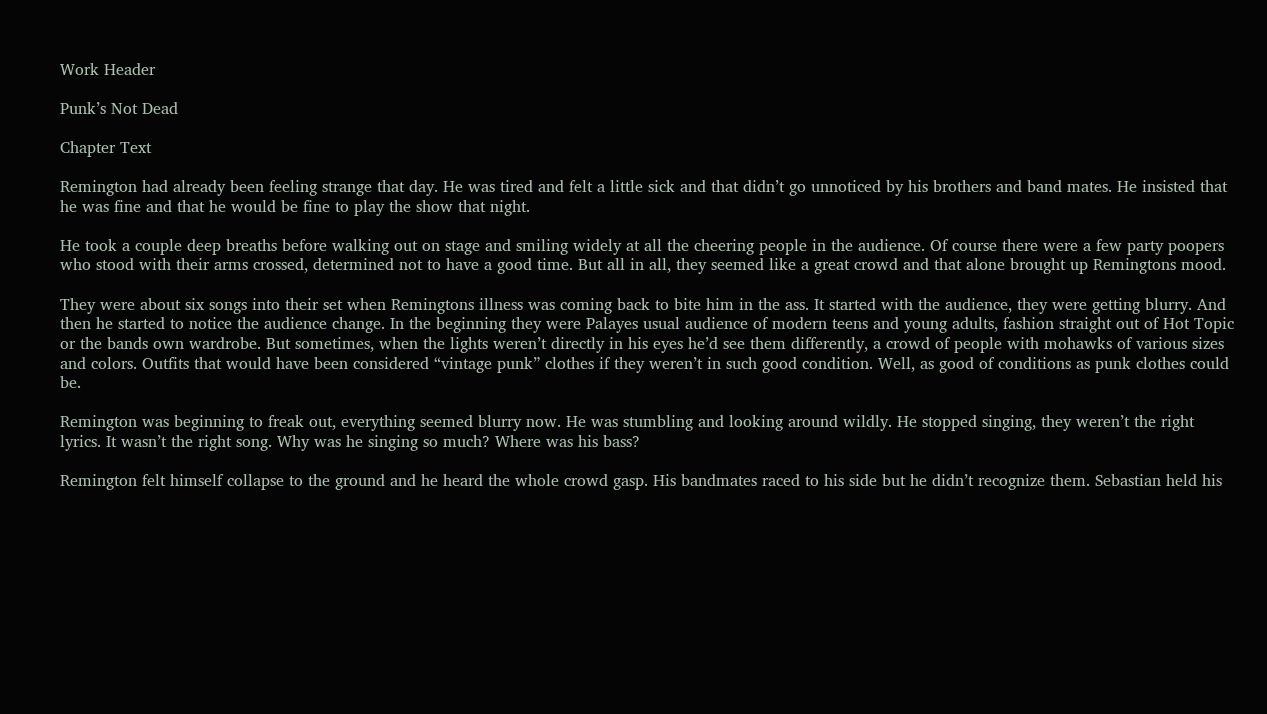Work Header

Punk’s Not Dead

Chapter Text

Remington had already been feeling strange that day. He was tired and felt a little sick and that didn’t go unnoticed by his brothers and band mates. He insisted that he was fine and that he would be fine to play the show that night.

He took a couple deep breaths before walking out on stage and smiling widely at all the cheering people in the audience. Of course there were a few party poopers who stood with their arms crossed, determined not to have a good time. But all in all, they seemed like a great crowd and that alone brought up Remingtons mood.

They were about six songs into their set when Remingtons illness was coming back to bite him in the ass. It started with the audience, they were getting blurry. And then he started to notice the audience change. In the beginning they were Palayes usual audience of modern teens and young adults, fashion straight out of Hot Topic or the bands own wardrobe. But sometimes, when the lights weren’t directly in his eyes he’d see them differently, a crowd of people with mohawks of various sizes and colors. Outfits that would have been considered “vintage punk” clothes if they weren’t in such good condition. Well, as good of conditions as punk clothes could be.

Remington was beginning to freak out, everything seemed blurry now. He was stumbling and looking around wildly. He stopped singing, they weren’t the right lyrics. It wasn’t the right song. Why was he singing so much? Where was his bass?

Remington felt himself collapse to the ground and he heard the whole crowd gasp. His bandmates raced to his side but he didn’t recognize them. Sebastian held his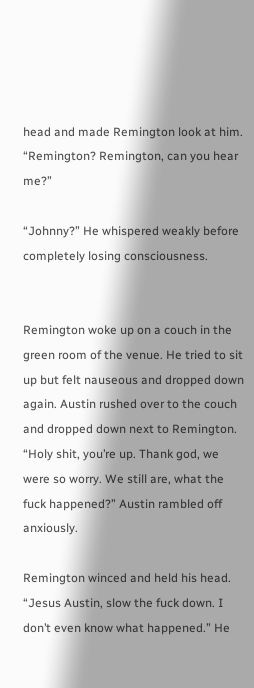head and made Remington look at him. “Remington? Remington, can you hear me?”

“Johnny?” He whispered weakly before completely losing consciousness.


Remington woke up on a couch in the green room of the venue. He tried to sit up but felt nauseous and dropped down again. Austin rushed over to the couch and dropped down next to Remington. “Holy shit, you’re up. Thank god, we were so worry. We still are, what the fuck happened?” Austin rambled off anxiously.

Remington winced and held his head. “Jesus Austin, slow the fuck down. I don’t even know what happened.” He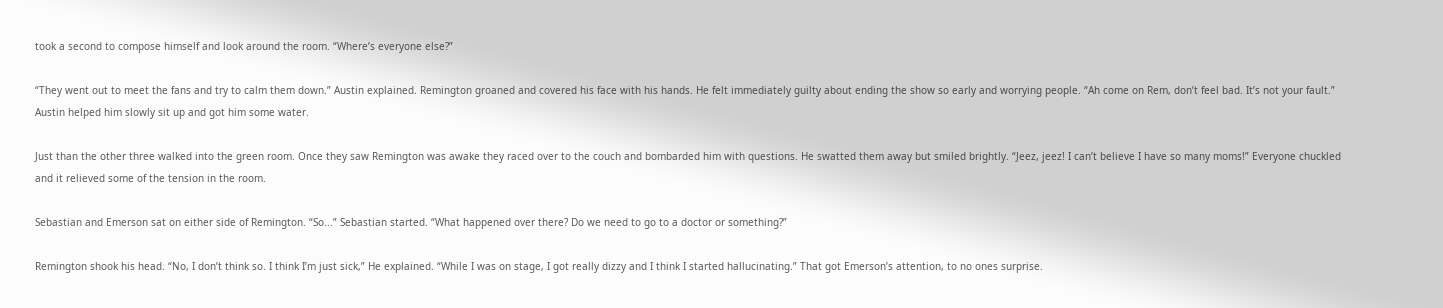took a second to compose himself and look around the room. “Where’s everyone else?”

“They went out to meet the fans and try to calm them down.” Austin explained. Remington groaned and covered his face with his hands. He felt immediately guilty about ending the show so early and worrying people. “Ah come on Rem, don’t feel bad. It’s not your fault.” Austin helped him slowly sit up and got him some water.

Just than the other three walked into the green room. Once they saw Remington was awake they raced over to the couch and bombarded him with questions. He swatted them away but smiled brightly. “Jeez, jeez! I can’t believe I have so many moms!” Everyone chuckled and it relieved some of the tension in the room.

Sebastian and Emerson sat on either side of Remington. “So...” Sebastian started. “What happened over there? Do we need to go to a doctor or something?”

Remington shook his head. “No, I don’t think so. I think I’m just sick,” He explained. “While I was on stage, I got really dizzy and I think I started hallucinating.” That got Emerson’s attention, to no ones surprise.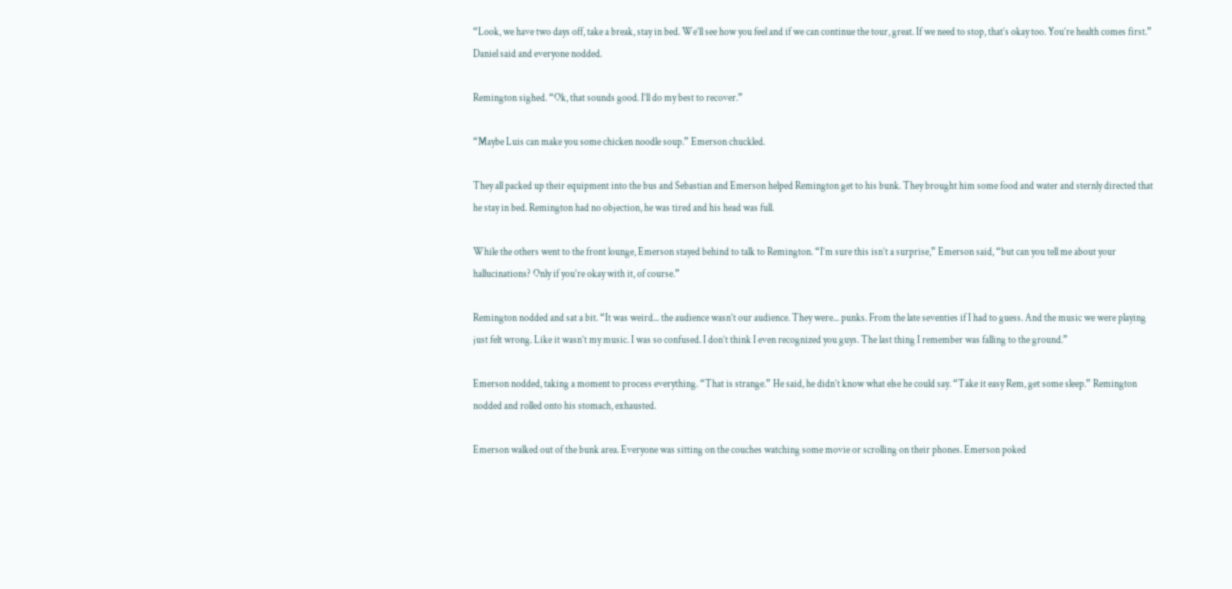“Look, we have two days off, take a break, stay in bed. We’ll see how you feel and if we can continue the tour, great. If we need to stop, that’s okay too. You’re health comes first.” Daniel said and everyone nodded.

Remington sighed. “Ok, that sounds good. I’ll do my best to recover.”

“Maybe Luis can make you some chicken noodle soup.” Emerson chuckled.

They all packed up their equipment into the bus and Sebastian and Emerson helped Remington get to his bunk. They brought him some food and water and sternly directed that he stay in bed. Remington had no objection, he was tired and his head was full.

While the others went to the front lounge, Emerson stayed behind to talk to Remington. “I’m sure this isn’t a surprise,” Emerson said, “but can you tell me about your hallucinations? Only if you’re okay with it, of course.”

Remington nodded and sat a bit. “It was weird... the audience wasn’t our audience. They were... punks. From the late seventies if I had to guess. And the music we were playing just felt wrong. Like it wasn’t my music. I was so confused. I don’t think I even recognized you guys. The last thing I remember was falling to the ground.”

Emerson nodded, taking a moment to process everything. “That is strange.” He said, he didn’t know what else he could say. “Take it easy Rem, get some sleep.” Remington nodded and rolled onto his stomach, exhausted.

Emerson walked out of the bunk area. Everyone was sitting on the couches watching some movie or scrolling on their phones. Emerson poked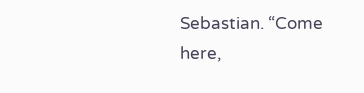Sebastian. “Come here,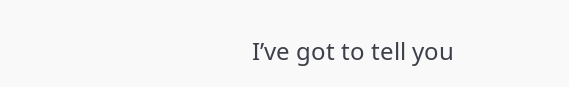I’ve got to tell you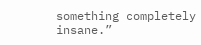something completely insane.”